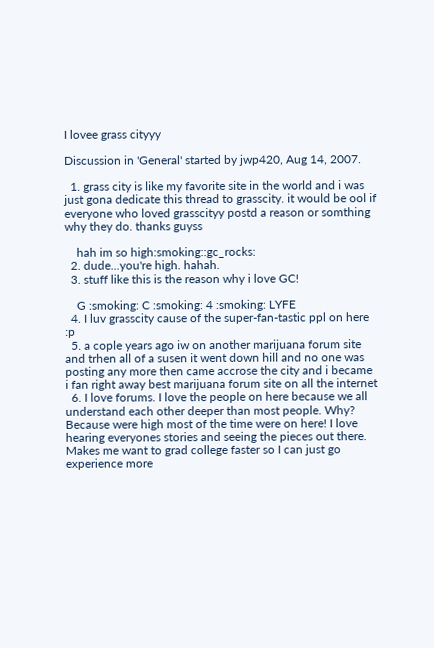I lovee grass cityyy

Discussion in 'General' started by jwp420, Aug 14, 2007.

  1. grass city is like my favorite site in the world and i was just gona dedicate this thread to grasscity. it would be ool if everyone who loved grasscityy postd a reason or somthing why they do. thanks guyss

    hah im so high:smoking::gc_rocks:
  2. dude...you're high. hahah.
  3. stuff like this is the reason why i love GC!

    G :smoking: C :smoking: 4 :smoking: LYFE
  4. I luv grasscity cause of the super-fan-tastic ppl on here :p
  5. a cople years ago iw on another marijuana forum site and trhen all of a susen it went down hill and no one was posting any more then came accrose the city and i became i fan right away best marijuana forum site on all the internet
  6. I love forums. I love the people on here because we all understand each other deeper than most people. Why? Because were high most of the time were on here! I love hearing everyones stories and seeing the pieces out there. Makes me want to grad college faster so I can just go experience more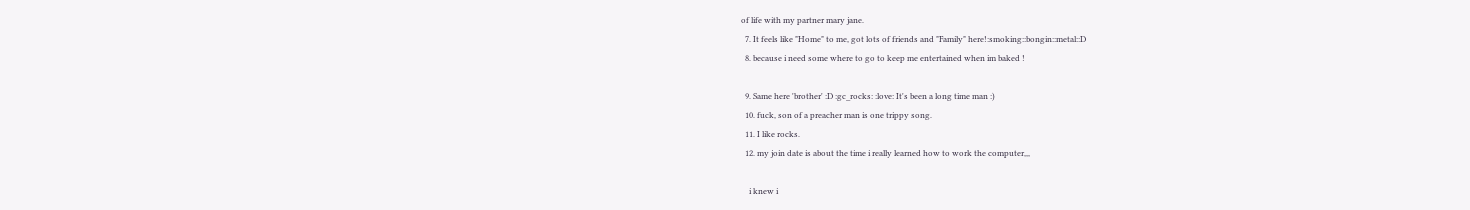of life with my partner mary jane.
  7. It feels like "Home" to me, got lots of friends and "Family" here!:smoking::bongin::metal::D
  8. because i need some where to go to keep me entertained when im baked !

  9. Same here 'brother' :D :gc_rocks: :love: It's been a long time man :)
  10. fuck, son of a preacher man is one trippy song.
  11. I like rocks.
  12. my join date is about the time i really learned how to work the computer,,,

    i knew i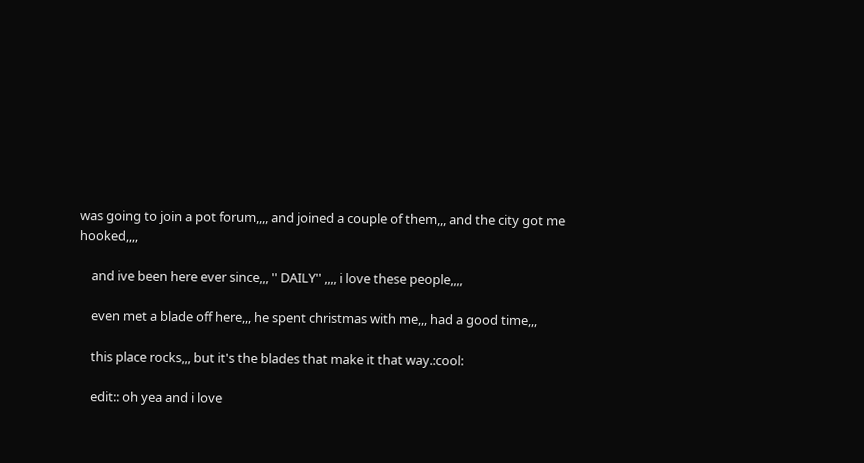was going to join a pot forum,,,, and joined a couple of them,,, and the city got me hooked,,,,

    and ive been here ever since,,, '' DAILY'' ,,,, i love these people,,,,

    even met a blade off here,,, he spent christmas with me,,, had a good time,,,

    this place rocks,,, but it's the blades that make it that way.:cool:

    edit:: oh yea and i love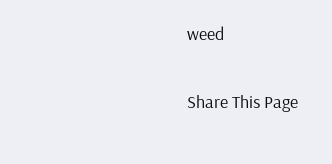weed

Share This Page